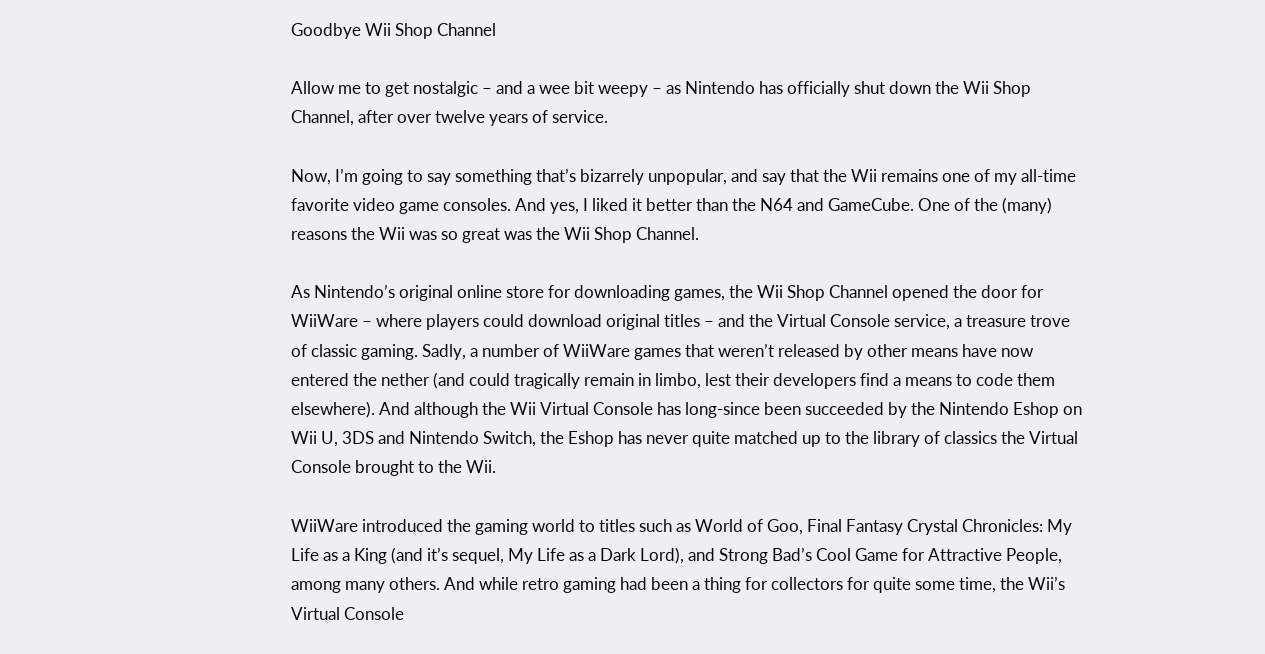Goodbye Wii Shop Channel

Allow me to get nostalgic – and a wee bit weepy – as Nintendo has officially shut down the Wii Shop Channel, after over twelve years of service.

Now, I’m going to say something that’s bizarrely unpopular, and say that the Wii remains one of my all-time favorite video game consoles. And yes, I liked it better than the N64 and GameCube. One of the (many) reasons the Wii was so great was the Wii Shop Channel.

As Nintendo’s original online store for downloading games, the Wii Shop Channel opened the door for WiiWare – where players could download original titles – and the Virtual Console service, a treasure trove of classic gaming. Sadly, a number of WiiWare games that weren’t released by other means have now entered the nether (and could tragically remain in limbo, lest their developers find a means to code them elsewhere). And although the Wii Virtual Console has long-since been succeeded by the Nintendo Eshop on Wii U, 3DS and Nintendo Switch, the Eshop has never quite matched up to the library of classics the Virtual Console brought to the Wii.

WiiWare introduced the gaming world to titles such as World of Goo, Final Fantasy Crystal Chronicles: My Life as a King (and it’s sequel, My Life as a Dark Lord), and Strong Bad’s Cool Game for Attractive People, among many others. And while retro gaming had been a thing for collectors for quite some time, the Wii’s Virtual Console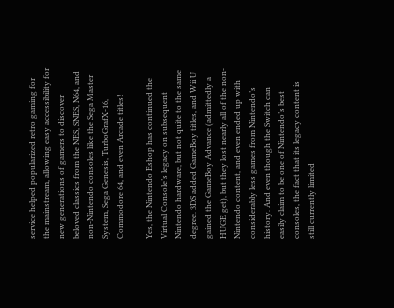service helped popularized retro gaming for the mainstream, allowing easy accessibility for new generations of gamers to discover beloved classics from the NES, SNES, N64, and non-Nintendo consoles like the Sega Master System, Sega Genesis, TurboGrafX-16, Commodore 64, and even Arcade titles!

Yes, the Nintendo Eshop has continued the Virtual Console’s legacy on subsequent Nintendo hardware, but not quite to the same degree. 3DS added GameBoy titles, and Wii U gained the GameBoy Advance (admittedly a HUGE get), but they lost nearly all of the non-Nintendo content, and even ended up with considerably less games from Nintendo’s history. And even though the Switch can easily claim to be one of Nintendo’s best consoles, the fact that its legacy content is still currently limited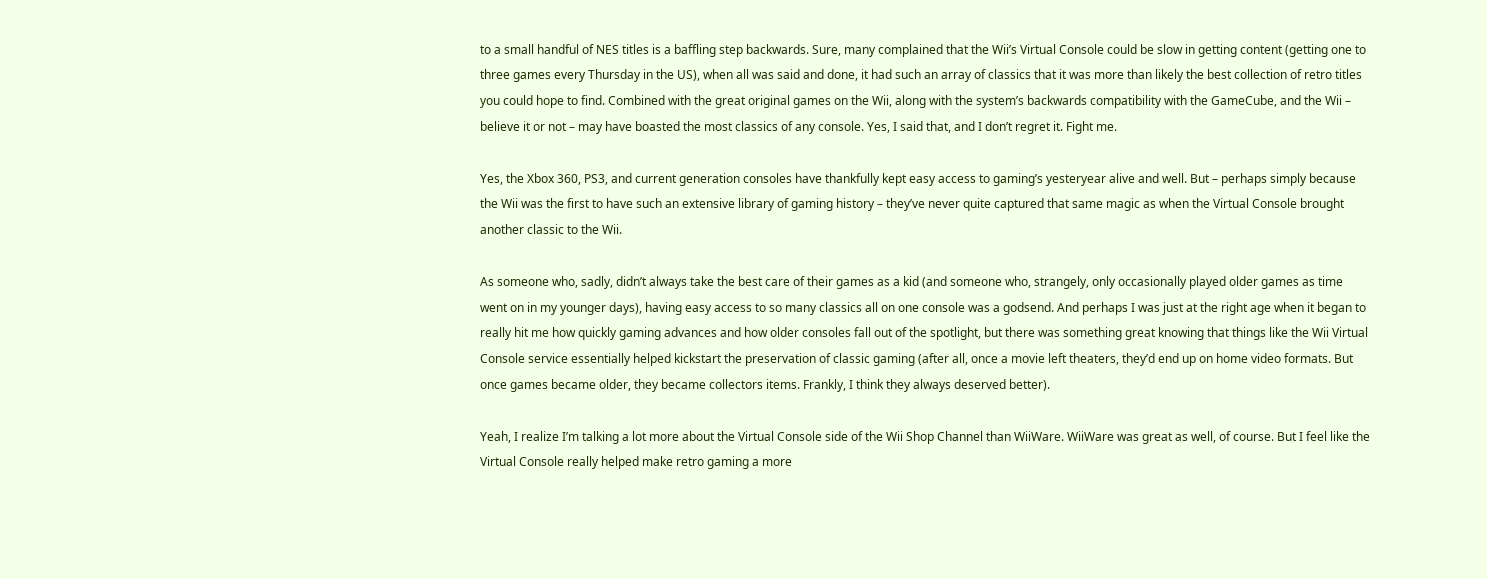to a small handful of NES titles is a baffling step backwards. Sure, many complained that the Wii’s Virtual Console could be slow in getting content (getting one to three games every Thursday in the US), when all was said and done, it had such an array of classics that it was more than likely the best collection of retro titles you could hope to find. Combined with the great original games on the Wii, along with the system’s backwards compatibility with the GameCube, and the Wii – believe it or not – may have boasted the most classics of any console. Yes, I said that, and I don’t regret it. Fight me.

Yes, the Xbox 360, PS3, and current generation consoles have thankfully kept easy access to gaming’s yesteryear alive and well. But – perhaps simply because the Wii was the first to have such an extensive library of gaming history – they’ve never quite captured that same magic as when the Virtual Console brought another classic to the Wii.

As someone who, sadly, didn’t always take the best care of their games as a kid (and someone who, strangely, only occasionally played older games as time went on in my younger days), having easy access to so many classics all on one console was a godsend. And perhaps I was just at the right age when it began to really hit me how quickly gaming advances and how older consoles fall out of the spotlight, but there was something great knowing that things like the Wii Virtual Console service essentially helped kickstart the preservation of classic gaming (after all, once a movie left theaters, they’d end up on home video formats. But once games became older, they became collectors items. Frankly, I think they always deserved better).

Yeah, I realize I’m talking a lot more about the Virtual Console side of the Wii Shop Channel than WiiWare. WiiWare was great as well, of course. But I feel like the Virtual Console really helped make retro gaming a more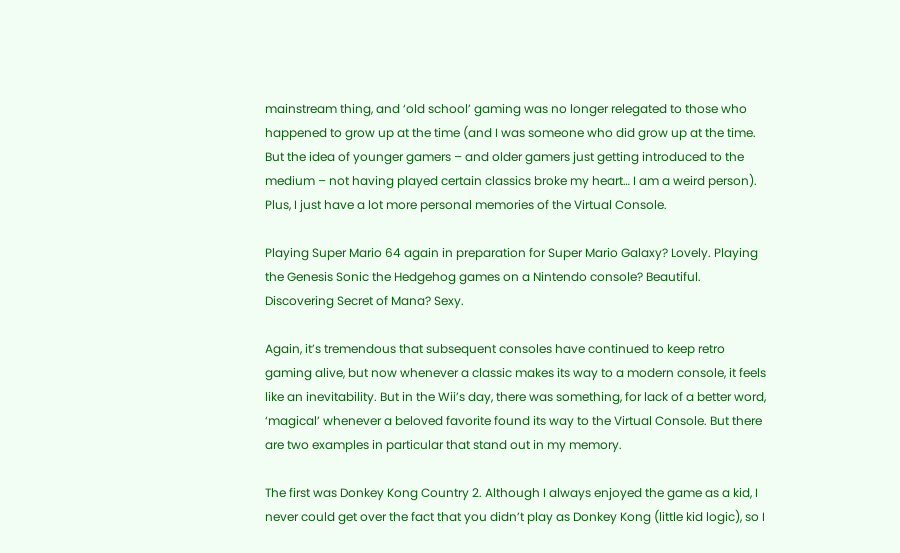mainstream thing, and ‘old school’ gaming was no longer relegated to those who happened to grow up at the time (and I was someone who did grow up at the time. But the idea of younger gamers – and older gamers just getting introduced to the medium – not having played certain classics broke my heart… I am a weird person). Plus, I just have a lot more personal memories of the Virtual Console.

Playing Super Mario 64 again in preparation for Super Mario Galaxy? Lovely. Playing the Genesis Sonic the Hedgehog games on a Nintendo console? Beautiful. Discovering Secret of Mana? Sexy.

Again, it’s tremendous that subsequent consoles have continued to keep retro gaming alive, but now whenever a classic makes its way to a modern console, it feels like an inevitability. But in the Wii’s day, there was something, for lack of a better word, ‘magical’ whenever a beloved favorite found its way to the Virtual Console. But there are two examples in particular that stand out in my memory.

The first was Donkey Kong Country 2. Although I always enjoyed the game as a kid, I never could get over the fact that you didn’t play as Donkey Kong (little kid logic), so I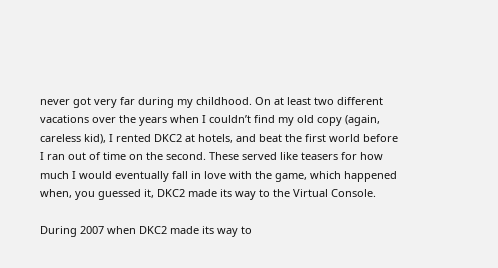never got very far during my childhood. On at least two different vacations over the years when I couldn’t find my old copy (again, careless kid), I rented DKC2 at hotels, and beat the first world before I ran out of time on the second. These served like teasers for how much I would eventually fall in love with the game, which happened when, you guessed it, DKC2 made its way to the Virtual Console.

During 2007 when DKC2 made its way to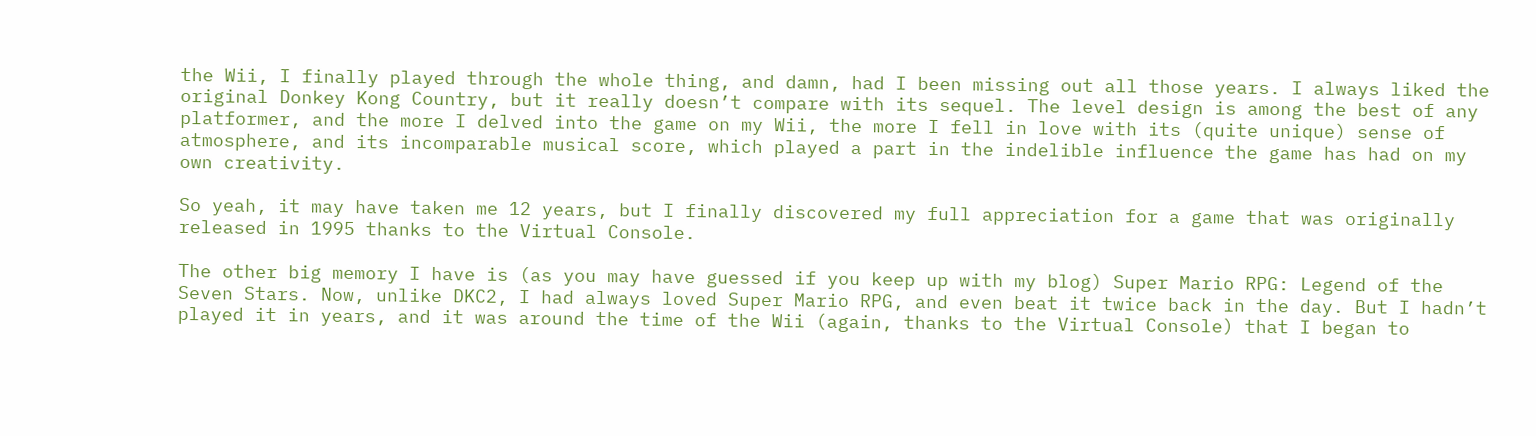the Wii, I finally played through the whole thing, and damn, had I been missing out all those years. I always liked the original Donkey Kong Country, but it really doesn’t compare with its sequel. The level design is among the best of any platformer, and the more I delved into the game on my Wii, the more I fell in love with its (quite unique) sense of atmosphere, and its incomparable musical score, which played a part in the indelible influence the game has had on my own creativity.

So yeah, it may have taken me 12 years, but I finally discovered my full appreciation for a game that was originally released in 1995 thanks to the Virtual Console.

The other big memory I have is (as you may have guessed if you keep up with my blog) Super Mario RPG: Legend of the Seven Stars. Now, unlike DKC2, I had always loved Super Mario RPG, and even beat it twice back in the day. But I hadn’t played it in years, and it was around the time of the Wii (again, thanks to the Virtual Console) that I began to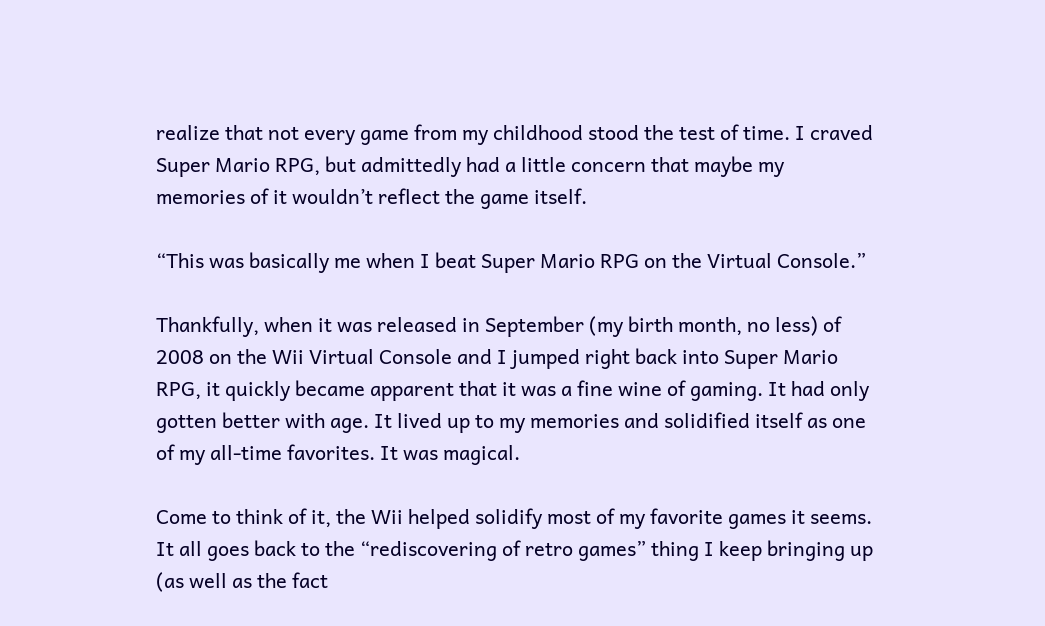realize that not every game from my childhood stood the test of time. I craved Super Mario RPG, but admittedly had a little concern that maybe my memories of it wouldn’t reflect the game itself.

“This was basically me when I beat Super Mario RPG on the Virtual Console.”

Thankfully, when it was released in September (my birth month, no less) of 2008 on the Wii Virtual Console and I jumped right back into Super Mario RPG, it quickly became apparent that it was a fine wine of gaming. It had only gotten better with age. It lived up to my memories and solidified itself as one of my all-time favorites. It was magical.

Come to think of it, the Wii helped solidify most of my favorite games it seems. It all goes back to the “rediscovering of retro games” thing I keep bringing up (as well as the fact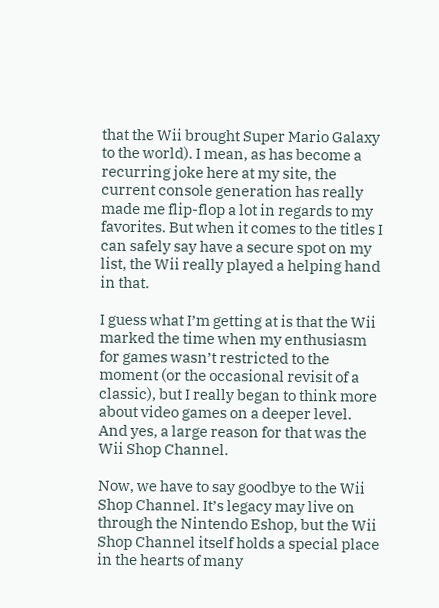that the Wii brought Super Mario Galaxy to the world). I mean, as has become a recurring joke here at my site, the current console generation has really made me flip-flop a lot in regards to my favorites. But when it comes to the titles I can safely say have a secure spot on my list, the Wii really played a helping hand in that.

I guess what I’m getting at is that the Wii marked the time when my enthusiasm for games wasn’t restricted to the moment (or the occasional revisit of a classic), but I really began to think more about video games on a deeper level. And yes, a large reason for that was the Wii Shop Channel.

Now, we have to say goodbye to the Wii Shop Channel. It’s legacy may live on through the Nintendo Eshop, but the Wii Shop Channel itself holds a special place in the hearts of many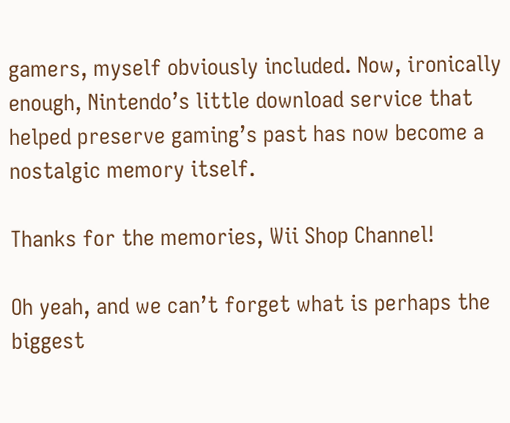gamers, myself obviously included. Now, ironically enough, Nintendo’s little download service that helped preserve gaming’s past has now become a nostalgic memory itself.

Thanks for the memories, Wii Shop Channel!

Oh yeah, and we can’t forget what is perhaps the biggest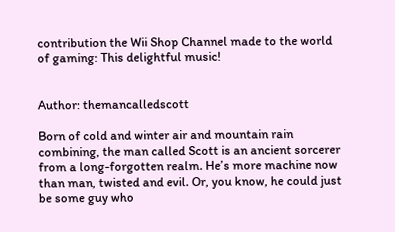contribution the Wii Shop Channel made to the world of gaming: This delightful music!


Author: themancalledscott

Born of cold and winter air and mountain rain combining, the man called Scott is an ancient sorcerer from a long-forgotten realm. He’s more machine now than man, twisted and evil. Or, you know, he could just be some guy who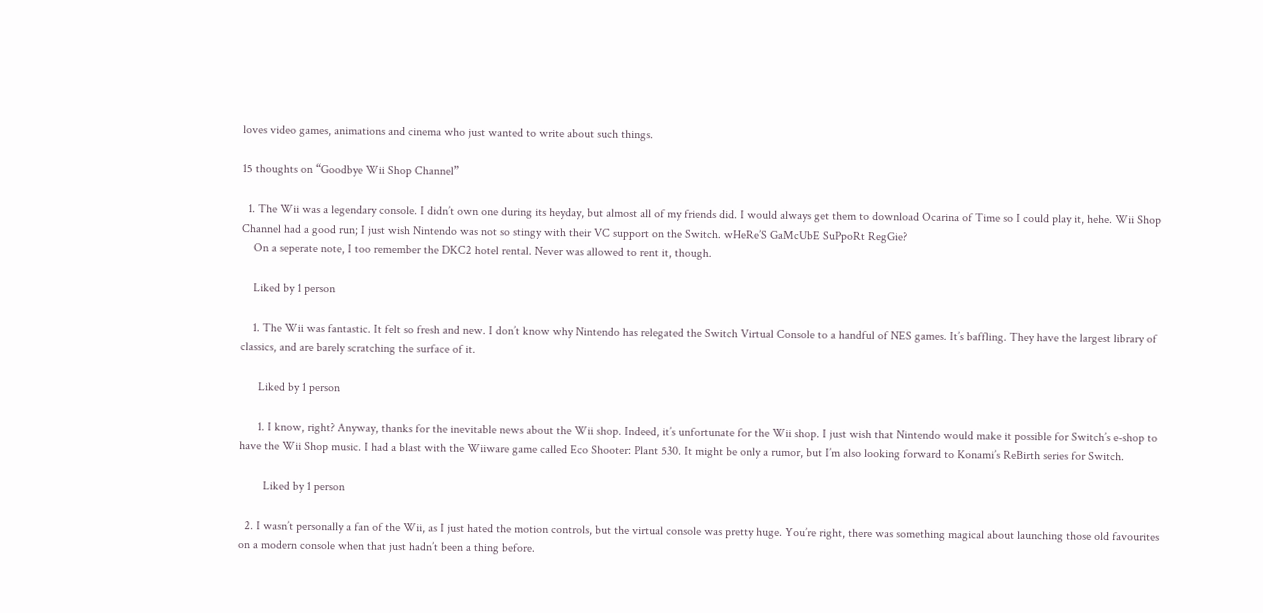loves video games, animations and cinema who just wanted to write about such things.

15 thoughts on “Goodbye Wii Shop Channel”

  1. The Wii was a legendary console. I didn’t own one during its heyday, but almost all of my friends did. I would always get them to download Ocarina of Time so I could play it, hehe. Wii Shop Channel had a good run; I just wish Nintendo was not so stingy with their VC support on the Switch. wHeRe’S GaMcUbE SuPpoRt RegGie?
    On a seperate note, I too remember the DKC2 hotel rental. Never was allowed to rent it, though.

    Liked by 1 person

    1. The Wii was fantastic. It felt so fresh and new. I don’t know why Nintendo has relegated the Switch Virtual Console to a handful of NES games. It’s baffling. They have the largest library of classics, and are barely scratching the surface of it.

      Liked by 1 person

      1. I know, right? Anyway, thanks for the inevitable news about the Wii shop. Indeed, it’s unfortunate for the Wii shop. I just wish that Nintendo would make it possible for Switch’s e-shop to have the Wii Shop music. I had a blast with the Wiiware game called Eco Shooter: Plant 530. It might be only a rumor, but I’m also looking forward to Konami’s ReBirth series for Switch.

        Liked by 1 person

  2. I wasn’t personally a fan of the Wii, as I just hated the motion controls, but the virtual console was pretty huge. You’re right, there was something magical about launching those old favourites on a modern console when that just hadn’t been a thing before.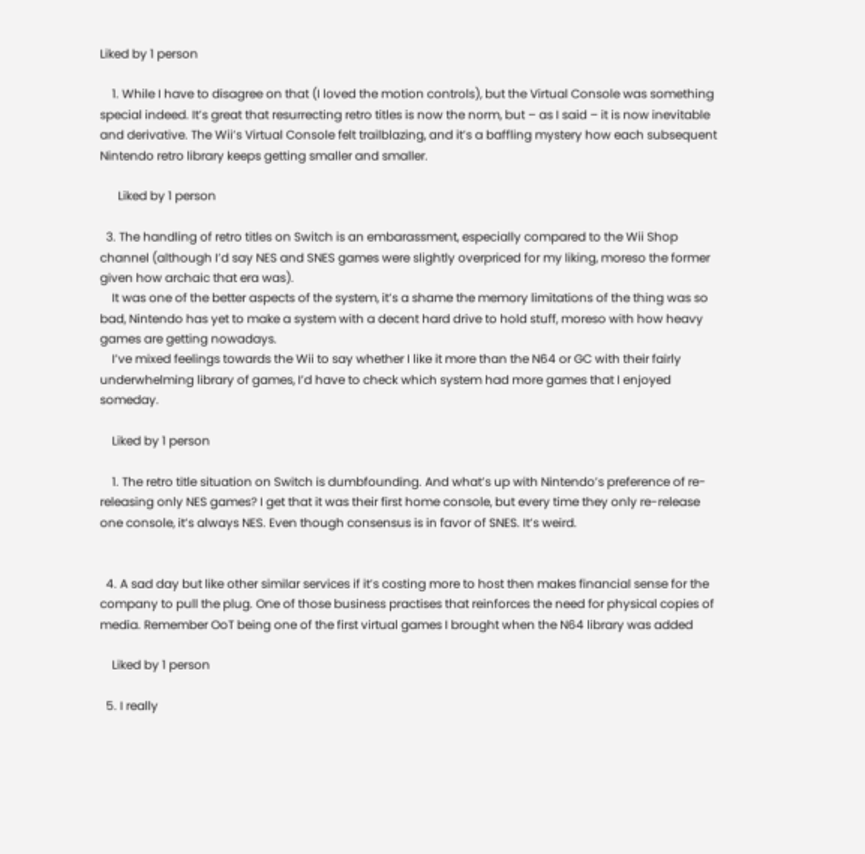Liked by 1 person

    1. While I have to disagree on that (I loved the motion controls), but the Virtual Console was something special indeed. It’s great that resurrecting retro titles is now the norm, but – as I said – it is now inevitable and derivative. The Wii’s Virtual Console felt trailblazing, and it’s a baffling mystery how each subsequent Nintendo retro library keeps getting smaller and smaller.

      Liked by 1 person

  3. The handling of retro titles on Switch is an embarassment, especially compared to the Wii Shop channel (although I’d say NES and SNES games were slightly overpriced for my liking, moreso the former given how archaic that era was).
    It was one of the better aspects of the system, it’s a shame the memory limitations of the thing was so bad, Nintendo has yet to make a system with a decent hard drive to hold stuff, moreso with how heavy games are getting nowadays.
    I’ve mixed feelings towards the Wii to say whether I like it more than the N64 or GC with their fairly underwhelming library of games, I’d have to check which system had more games that I enjoyed someday.

    Liked by 1 person

    1. The retro title situation on Switch is dumbfounding. And what’s up with Nintendo’s preference of re-releasing only NES games? I get that it was their first home console, but every time they only re-release one console, it’s always NES. Even though consensus is in favor of SNES. It’s weird.


  4. A sad day but like other similar services if it’s costing more to host then makes financial sense for the company to pull the plug. One of those business practises that reinforces the need for physical copies of media. Remember OoT being one of the first virtual games I brought when the N64 library was added

    Liked by 1 person

  5. I really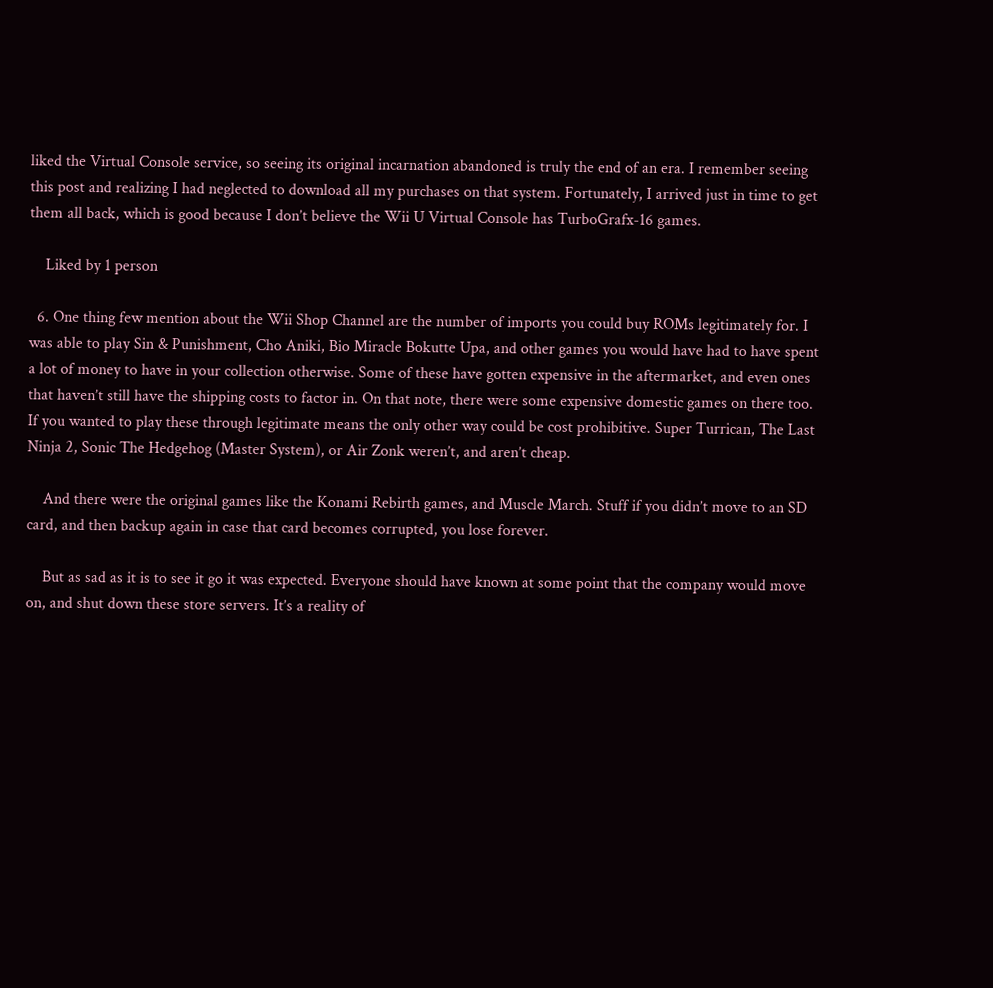liked the Virtual Console service, so seeing its original incarnation abandoned is truly the end of an era. I remember seeing this post and realizing I had neglected to download all my purchases on that system. Fortunately, I arrived just in time to get them all back, which is good because I don’t believe the Wii U Virtual Console has TurboGrafx-16 games.

    Liked by 1 person

  6. One thing few mention about the Wii Shop Channel are the number of imports you could buy ROMs legitimately for. I was able to play Sin & Punishment, Cho Aniki, Bio Miracle Bokutte Upa, and other games you would have had to have spent a lot of money to have in your collection otherwise. Some of these have gotten expensive in the aftermarket, and even ones that haven’t still have the shipping costs to factor in. On that note, there were some expensive domestic games on there too. If you wanted to play these through legitimate means the only other way could be cost prohibitive. Super Turrican, The Last Ninja 2, Sonic The Hedgehog (Master System), or Air Zonk weren’t, and aren’t cheap.

    And there were the original games like the Konami Rebirth games, and Muscle March. Stuff if you didn’t move to an SD card, and then backup again in case that card becomes corrupted, you lose forever.

    But as sad as it is to see it go it was expected. Everyone should have known at some point that the company would move on, and shut down these store servers. It’s a reality of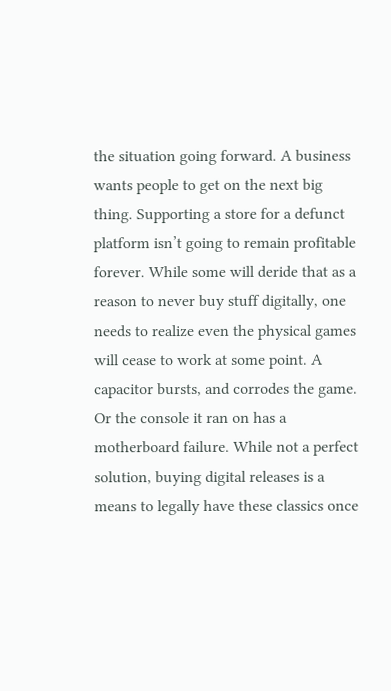the situation going forward. A business wants people to get on the next big thing. Supporting a store for a defunct platform isn’t going to remain profitable forever. While some will deride that as a reason to never buy stuff digitally, one needs to realize even the physical games will cease to work at some point. A capacitor bursts, and corrodes the game. Or the console it ran on has a motherboard failure. While not a perfect solution, buying digital releases is a means to legally have these classics once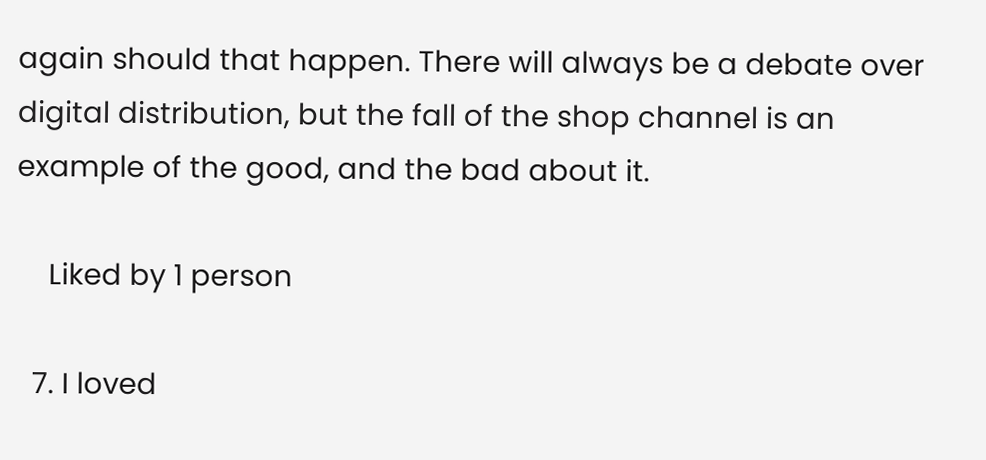again should that happen. There will always be a debate over digital distribution, but the fall of the shop channel is an example of the good, and the bad about it.

    Liked by 1 person

  7. I loved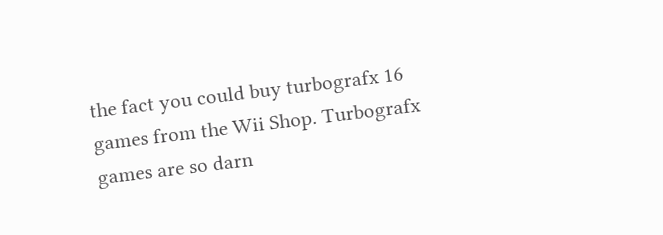the fact you could buy turbografx 16 games from the Wii Shop. Turbografx games are so darn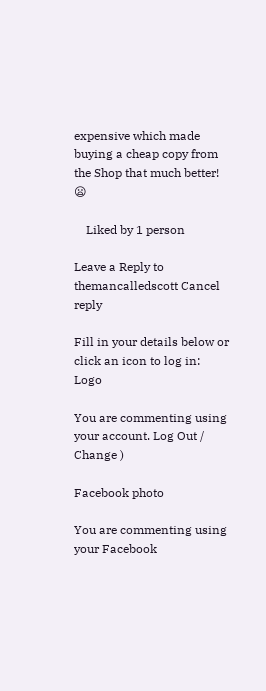expensive which made buying a cheap copy from the Shop that much better! 😦

    Liked by 1 person

Leave a Reply to themancalledscott Cancel reply

Fill in your details below or click an icon to log in: Logo

You are commenting using your account. Log Out /  Change )

Facebook photo

You are commenting using your Facebook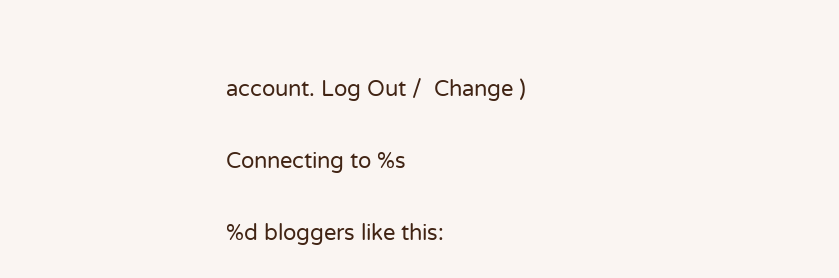account. Log Out /  Change )

Connecting to %s

%d bloggers like this: